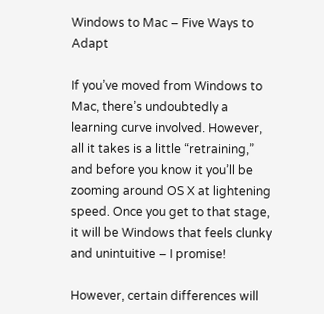Windows to Mac – Five Ways to Adapt

If you’ve moved from Windows to Mac, there’s undoubtedly a learning curve involved. However, all it takes is a little “retraining,” and before you know it you’ll be zooming around OS X at lightening speed. Once you get to that stage, it will be Windows that feels clunky and unintuitive – I promise!

However, certain differences will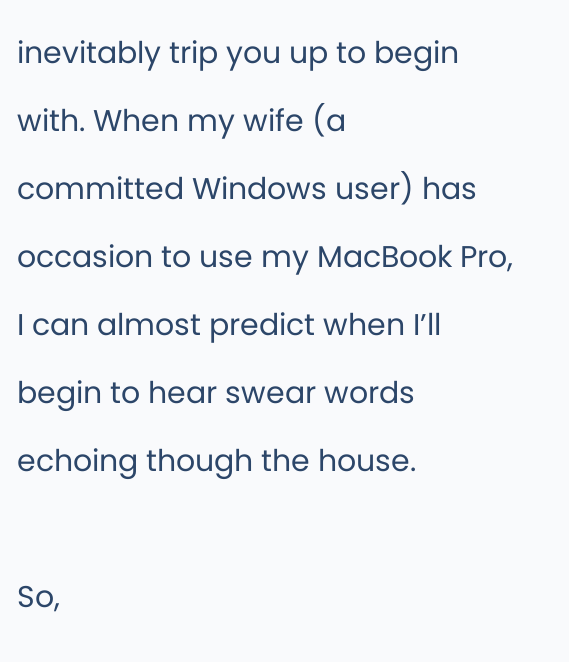inevitably trip you up to begin with. When my wife (a committed Windows user) has occasion to use my MacBook Pro, I can almost predict when I’ll begin to hear swear words echoing though the house.

So,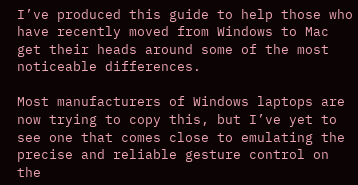I’ve produced this guide to help those who have recently moved from Windows to Mac get their heads around some of the most noticeable differences.

Most manufacturers of Windows laptops are now trying to copy this, but I’ve yet to see one that comes close to emulating the precise and reliable gesture control on the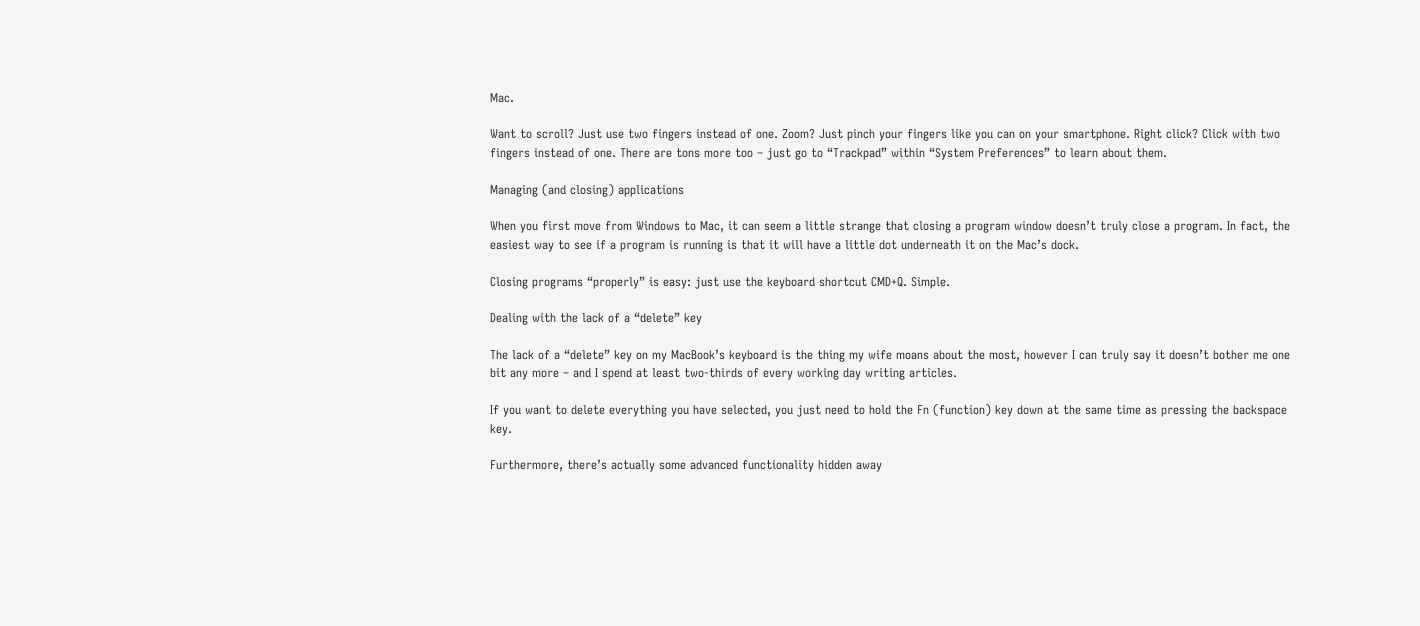Mac.

Want to scroll? Just use two fingers instead of one. Zoom? Just pinch your fingers like you can on your smartphone. Right click? Click with two fingers instead of one. There are tons more too – just go to “Trackpad” within “System Preferences” to learn about them.

Managing (and closing) applications

When you first move from Windows to Mac, it can seem a little strange that closing a program window doesn’t truly close a program. In fact, the easiest way to see if a program is running is that it will have a little dot underneath it on the Mac’s dock.

Closing programs “properly” is easy: just use the keyboard shortcut CMD+Q. Simple.

Dealing with the lack of a “delete” key

The lack of a “delete” key on my MacBook’s keyboard is the thing my wife moans about the most, however I can truly say it doesn’t bother me one bit any more – and I spend at least two-thirds of every working day writing articles.

If you want to delete everything you have selected, you just need to hold the Fn (function) key down at the same time as pressing the backspace key.

Furthermore, there’s actually some advanced functionality hidden away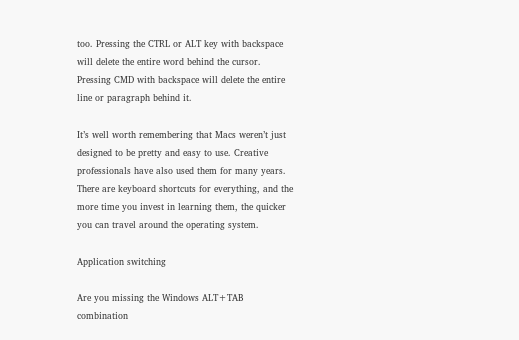too. Pressing the CTRL or ALT key with backspace will delete the entire word behind the cursor. Pressing CMD with backspace will delete the entire line or paragraph behind it.

It’s well worth remembering that Macs weren’t just designed to be pretty and easy to use. Creative professionals have also used them for many years. There are keyboard shortcuts for everything, and the more time you invest in learning them, the quicker you can travel around the operating system.

Application switching

Are you missing the Windows ALT+TAB combination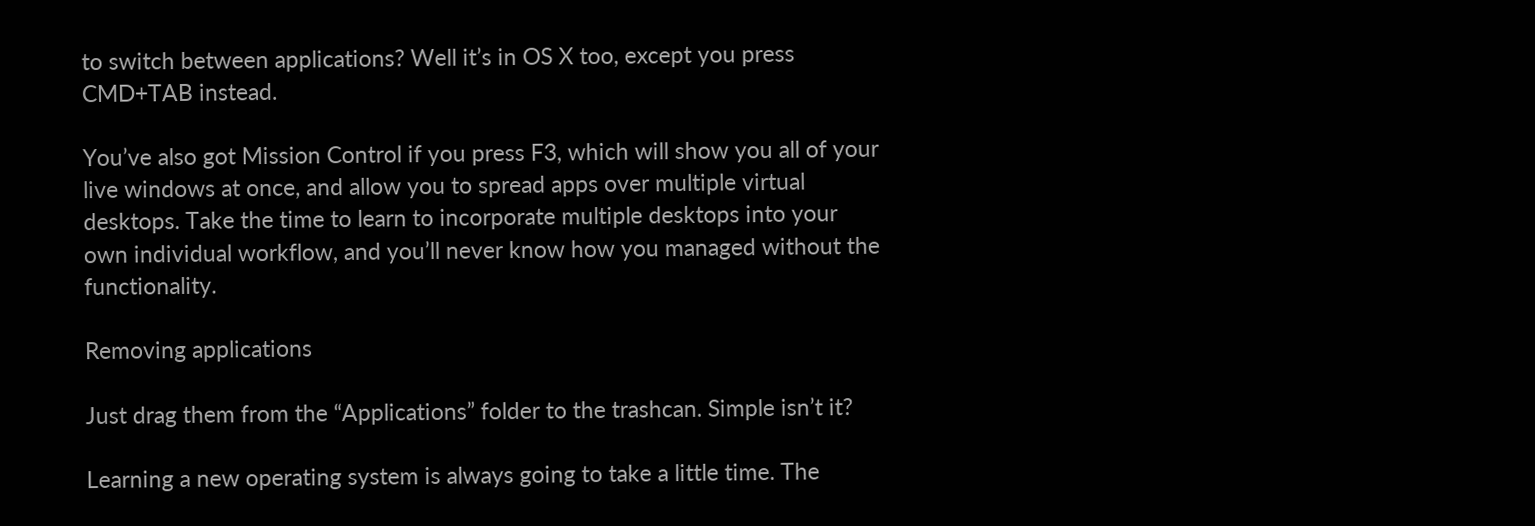to switch between applications? Well it’s in OS X too, except you press CMD+TAB instead.

You’ve also got Mission Control if you press F3, which will show you all of your live windows at once, and allow you to spread apps over multiple virtual desktops. Take the time to learn to incorporate multiple desktops into your own individual workflow, and you’ll never know how you managed without the functionality.

Removing applications

Just drag them from the “Applications” folder to the trashcan. Simple isn’t it?

Learning a new operating system is always going to take a little time. The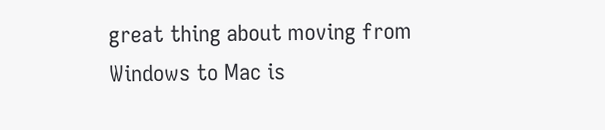great thing about moving from Windows to Mac is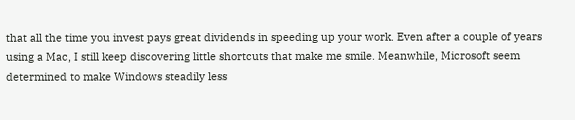that all the time you invest pays great dividends in speeding up your work. Even after a couple of years using a Mac, I still keep discovering little shortcuts that make me smile. Meanwhile, Microsoft seem determined to make Windows steadily less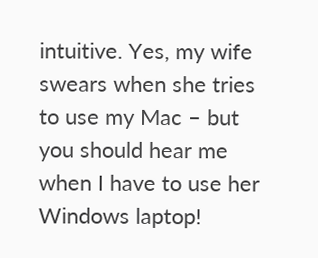intuitive. Yes, my wife swears when she tries to use my Mac – but you should hear me when I have to use her Windows laptop!